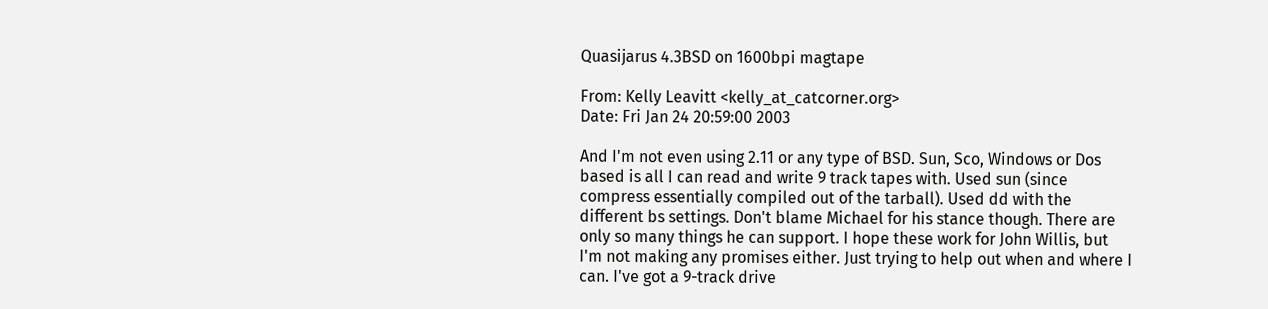Quasijarus 4.3BSD on 1600bpi magtape

From: Kelly Leavitt <kelly_at_catcorner.org>
Date: Fri Jan 24 20:59:00 2003

And I'm not even using 2.11 or any type of BSD. Sun, Sco, Windows or Dos
based is all I can read and write 9 track tapes with. Used sun (since
compress essentially compiled out of the tarball). Used dd with the
different bs settings. Don't blame Michael for his stance though. There are
only so many things he can support. I hope these work for John Willis, but
I'm not making any promises either. Just trying to help out when and where I
can. I've got a 9-track drive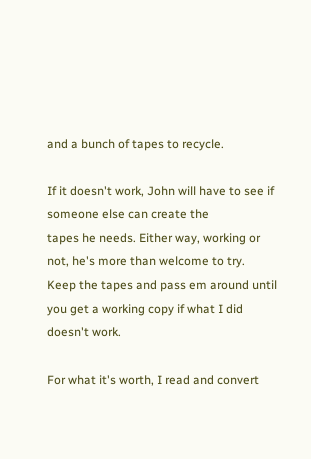and a bunch of tapes to recycle.

If it doesn't work, John will have to see if someone else can create the
tapes he needs. Either way, working or not, he's more than welcome to try.
Keep the tapes and pass em around until you get a working copy if what I did
doesn't work.

For what it's worth, I read and convert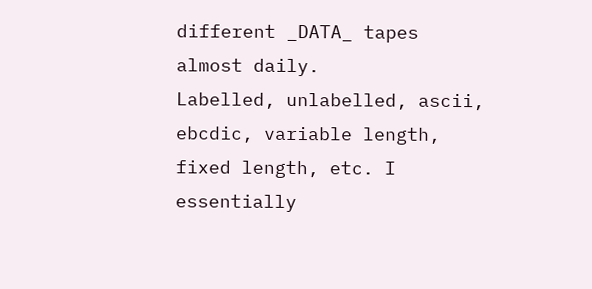different _DATA_ tapes almost daily.
Labelled, unlabelled, ascii, ebcdic, variable length, fixed length, etc. I
essentially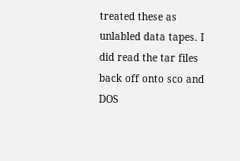treated these as unlabled data tapes. I did read the tar files
back off onto sco and DOS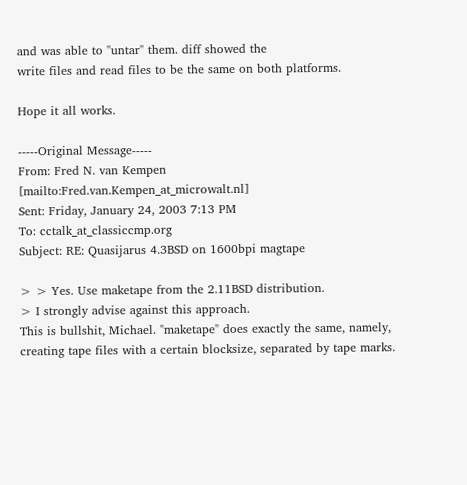and was able to "untar" them. diff showed the
write files and read files to be the same on both platforms.

Hope it all works.

-----Original Message-----
From: Fred N. van Kempen [mailto:Fred.van.Kempen_at_microwalt.nl]
Sent: Friday, January 24, 2003 7:13 PM
To: cctalk_at_classiccmp.org
Subject: RE: Quasijarus 4.3BSD on 1600bpi magtape

> > Yes. Use maketape from the 2.11BSD distribution.
> I strongly advise against this approach.
This is bullshit, Michael. "maketape" does exactly the same, namely,
creating tape files with a certain blocksize, separated by tape marks.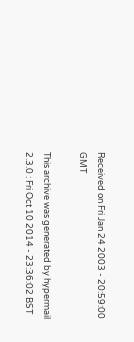Received on Fri Jan 24 2003 - 20:59:00 GMT

This archive was generated by hypermail 2.3.0 : Fri Oct 10 2014 - 23:36:02 BST